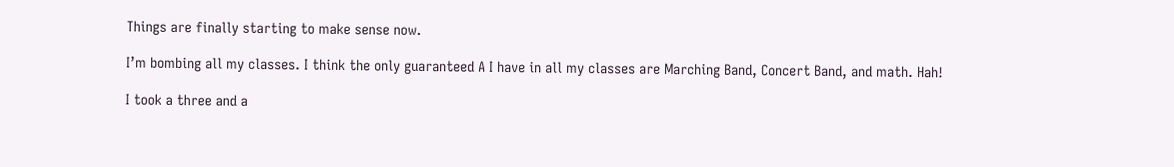Things are finally starting to make sense now.

I’m bombing all my classes. I think the only guaranteed A I have in all my classes are Marching Band, Concert Band, and math. Hah!

I took a three and a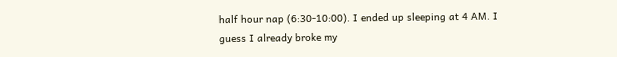half hour nap (6:30-10:00). I ended up sleeping at 4 AM. I guess I already broke my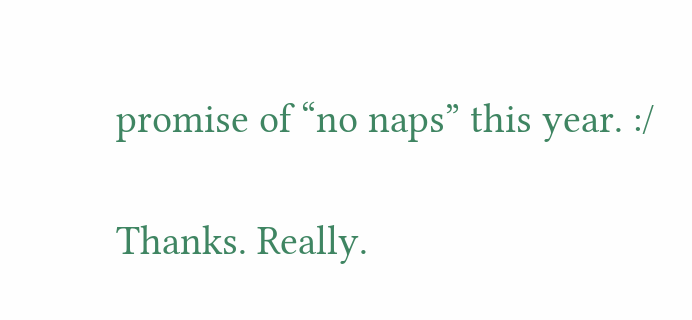promise of “no naps” this year. :/

Thanks. Really.